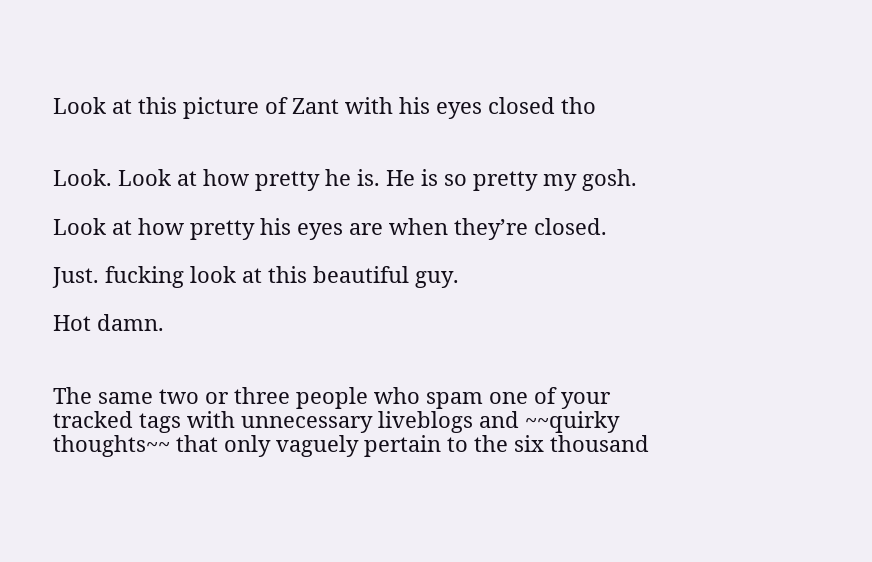Look at this picture of Zant with his eyes closed tho


Look. Look at how pretty he is. He is so pretty my gosh.

Look at how pretty his eyes are when they’re closed.

Just. fucking look at this beautiful guy.

Hot damn.


The same two or three people who spam one of your tracked tags with unnecessary liveblogs and ~~quirky thoughts~~ that only vaguely pertain to the six thousand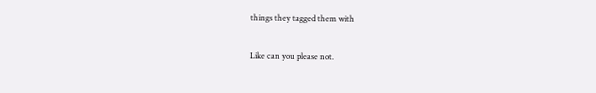things they tagged them with

Like can you please not.